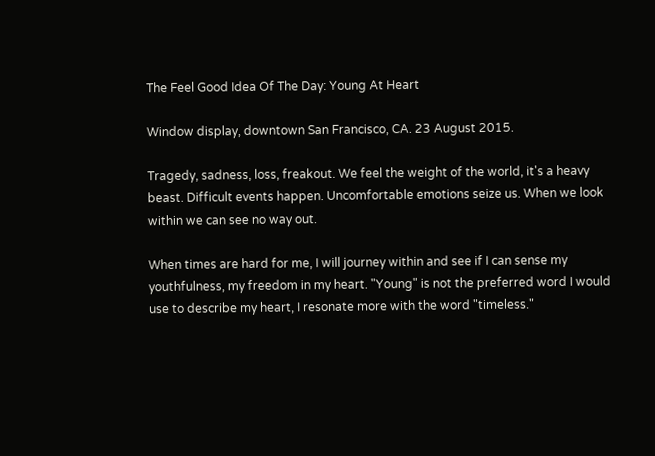The Feel Good Idea Of The Day: Young At Heart

Window display, downtown San Francisco, CA. 23 August 2015.

Tragedy, sadness, loss, freakout. We feel the weight of the world, it's a heavy beast. Difficult events happen. Uncomfortable emotions seize us. When we look within we can see no way out.

When times are hard for me, I will journey within and see if I can sense my youthfulness, my freedom in my heart. "Young" is not the preferred word I would use to describe my heart, I resonate more with the word "timeless."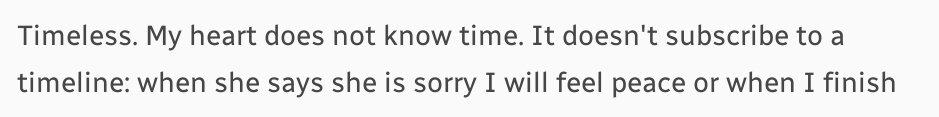Timeless. My heart does not know time. It doesn't subscribe to a timeline: when she says she is sorry I will feel peace or when I finish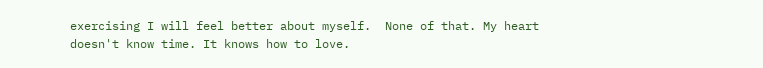exercising I will feel better about myself.  None of that. My heart doesn't know time. It knows how to love.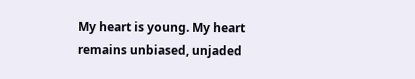My heart is young. My heart remains unbiased, unjaded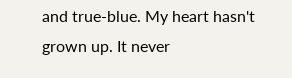and true-blue. My heart hasn't grown up. It never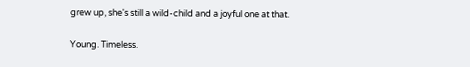grew up, she's still a wild-child and a joyful one at that.

Young. Timeless.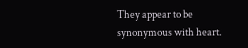They appear to be synonymous with heart.